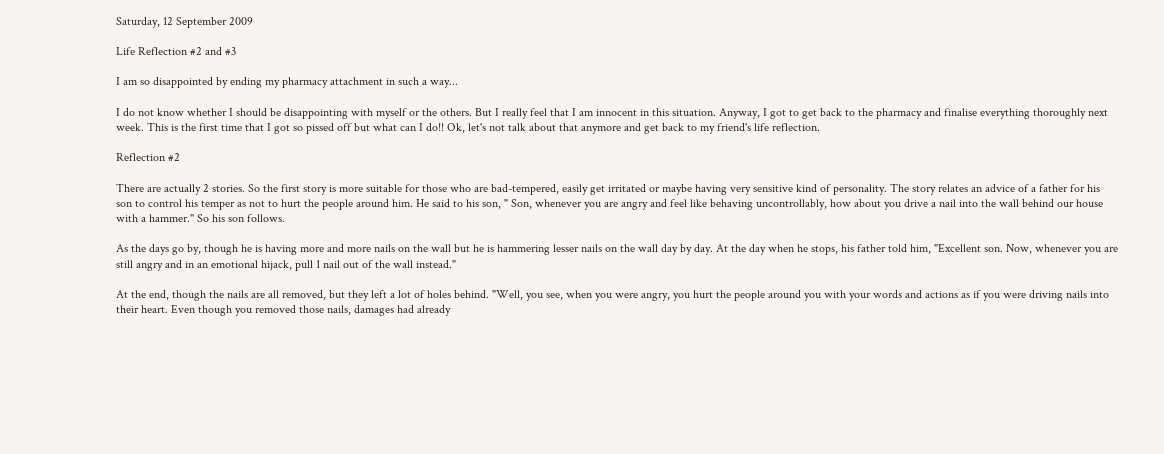Saturday, 12 September 2009

Life Reflection #2 and #3

I am so disappointed by ending my pharmacy attachment in such a way...

I do not know whether I should be disappointing with myself or the others. But I really feel that I am innocent in this situation. Anyway, I got to get back to the pharmacy and finalise everything thoroughly next week. This is the first time that I got so pissed off but what can I do!! Ok, let's not talk about that anymore and get back to my friend's life reflection.

Reflection #2

There are actually 2 stories. So the first story is more suitable for those who are bad-tempered, easily get irritated or maybe having very sensitive kind of personality. The story relates an advice of a father for his son to control his temper as not to hurt the people around him. He said to his son, " Son, whenever you are angry and feel like behaving uncontrollably, how about you drive a nail into the wall behind our house with a hammer." So his son follows.

As the days go by, though he is having more and more nails on the wall but he is hammering lesser nails on the wall day by day. At the day when he stops, his father told him, "Excellent son. Now, whenever you are still angry and in an emotional hijack, pull 1 nail out of the wall instead."

At the end, though the nails are all removed, but they left a lot of holes behind. "Well, you see, when you were angry, you hurt the people around you with your words and actions as if you were driving nails into their heart. Even though you removed those nails, damages had already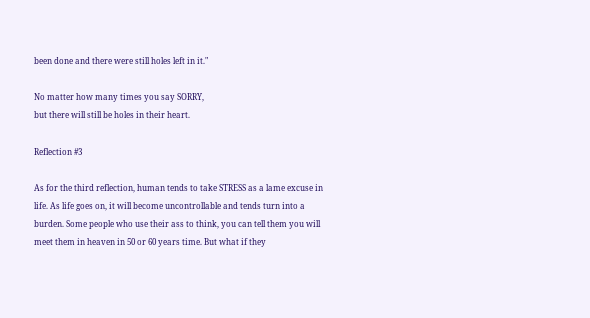been done and there were still holes left in it."

No matter how many times you say SORRY,
but there will still be holes in their heart.

Reflection #3

As for the third reflection, human tends to take STRESS as a lame excuse in life. As life goes on, it will become uncontrollable and tends turn into a burden. Some people who use their ass to think, you can tell them you will meet them in heaven in 50 or 60 years time. But what if they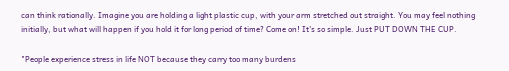can think rationally. Imagine you are holding a light plastic cup, with your arm stretched out straight. You may feel nothing initially, but what will happen if you hold it for long period of time? Come on! It's so simple. Just PUT DOWN THE CUP.

"People experience stress in life NOT because they carry too many burdens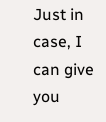Just in case, I can give you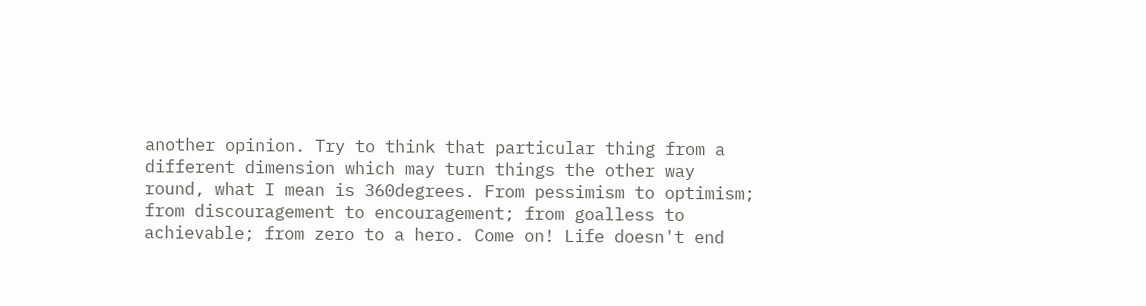another opinion. Try to think that particular thing from a different dimension which may turn things the other way round, what I mean is 360degrees. From pessimism to optimism; from discouragement to encouragement; from goalless to achievable; from zero to a hero. Come on! Life doesn't end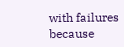with failures because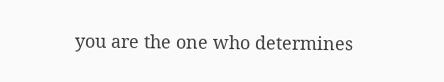you are the one who determines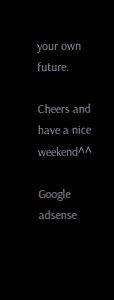your own future.

Cheers and have a nice weekend^^

Google adsense